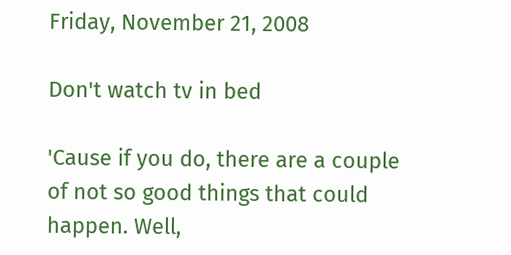Friday, November 21, 2008

Don't watch tv in bed

'Cause if you do, there are a couple of not so good things that could happen. Well,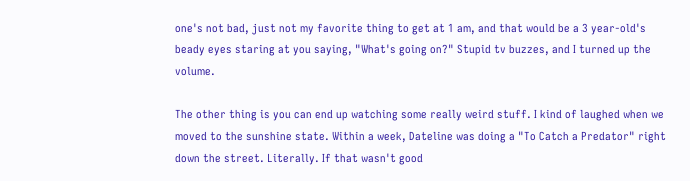one's not bad, just not my favorite thing to get at 1 am, and that would be a 3 year-old's beady eyes staring at you saying, "What's going on?" Stupid tv buzzes, and I turned up the volume.

The other thing is you can end up watching some really weird stuff. I kind of laughed when we moved to the sunshine state. Within a week, Dateline was doing a "To Catch a Predator" right down the street. Literally. If that wasn't good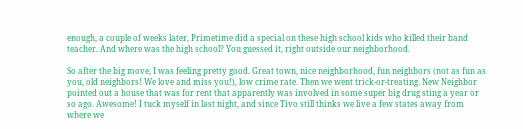enough, a couple of weeks later, Primetime did a special on these high school kids who killed their band teacher. And where was the high school? You guessed it, right outside our neighborhood.

So after the big move, I was feeling pretty good. Great town, nice neighborhood, fun neighbors (not as fun as you, old neighbors! We love and miss you!), low crime rate. Then we went trick-or-treating. New Neighbor pointed out a house that was for rent that apparently was involved in some super big drug sting a year or so ago. Awesome! I tuck myself in last night, and since Tivo still thinks we live a few states away from where we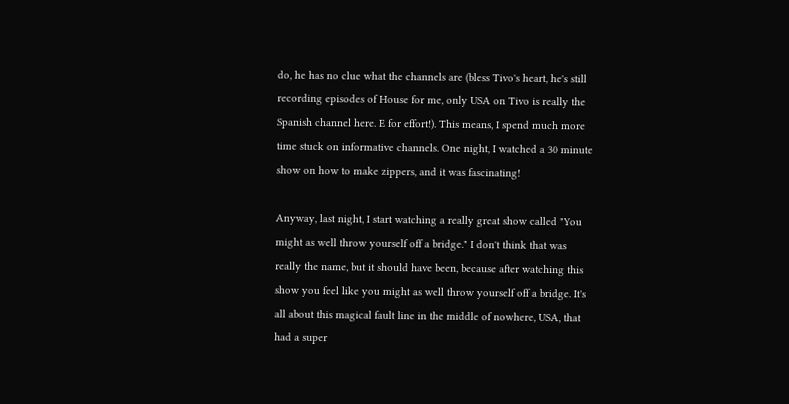do, he has no clue what the channels are (bless Tivo's heart, he's still recording episodes of House for me, only USA on Tivo is really the Spanish channel here. E for effort!). This means, I spend much more time stuck on informative channels. One night, I watched a 30 minute show on how to make zippers, and it was fascinating!

Anyway, last night, I start watching a really great show called "You might as well throw yourself off a bridge." I don't think that was really the name, but it should have been, because after watching this show you feel like you might as well throw yourself off a bridge. It's all about this magical fault line in the middle of nowhere, USA, that had a super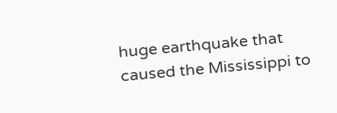huge earthquake that caused the Mississippi to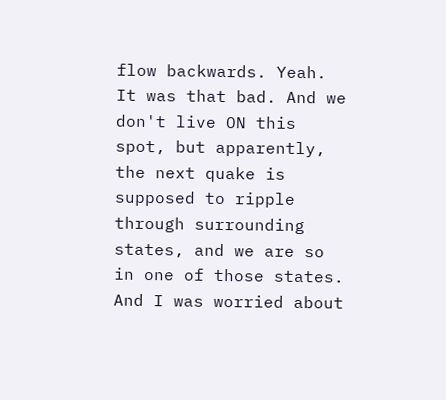flow backwards. Yeah. It was that bad. And we don't live ON this spot, but apparently, the next quake is supposed to ripple through surrounding states, and we are so in one of those states. And I was worried about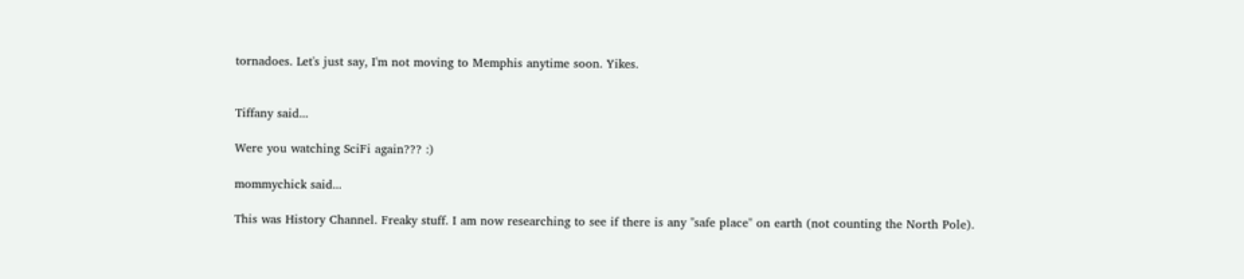tornadoes. Let's just say, I'm not moving to Memphis anytime soon. Yikes.


Tiffany said...

Were you watching SciFi again??? :)

mommychick said...

This was History Channel. Freaky stuff. I am now researching to see if there is any "safe place" on earth (not counting the North Pole).